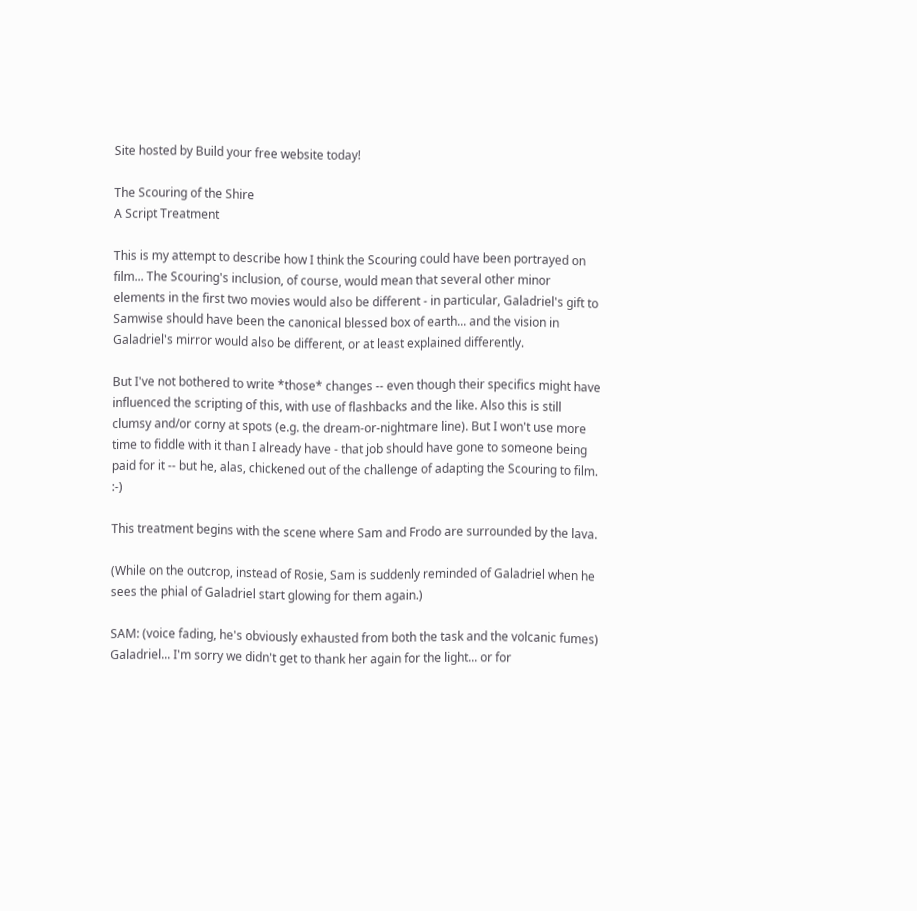Site hosted by Build your free website today!

The Scouring of the Shire
A Script Treatment

This is my attempt to describe how I think the Scouring could have been portrayed on film... The Scouring's inclusion, of course, would mean that several other minor elements in the first two movies would also be different - in particular, Galadriel's gift to Samwise should have been the canonical blessed box of earth... and the vision in Galadriel's mirror would also be different, or at least explained differently.

But I've not bothered to write *those* changes -- even though their specifics might have influenced the scripting of this, with use of flashbacks and the like. Also this is still clumsy and/or corny at spots (e.g. the dream-or-nightmare line). But I won't use more time to fiddle with it than I already have - that job should have gone to someone being paid for it -- but he, alas, chickened out of the challenge of adapting the Scouring to film. :-)

This treatment begins with the scene where Sam and Frodo are surrounded by the lava.

(While on the outcrop, instead of Rosie, Sam is suddenly reminded of Galadriel when he sees the phial of Galadriel start glowing for them again.)

SAM: (voice fading, he's obviously exhausted from both the task and the volcanic fumes) Galadriel... I'm sorry we didn't get to thank her again for the light... or for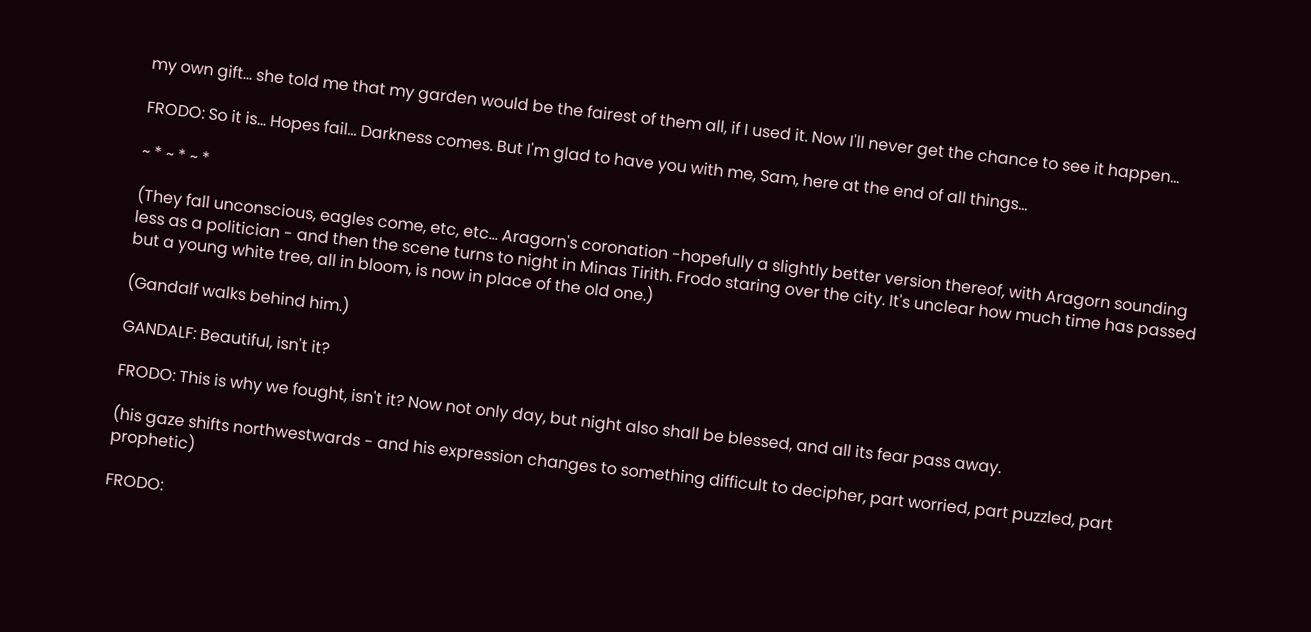my own gift... she told me that my garden would be the fairest of them all, if I used it. Now I'll never get the chance to see it happen...

FRODO: So it is... Hopes fail... Darkness comes. But I'm glad to have you with me, Sam, here at the end of all things...

~ * ~ * ~ *

(They fall unconscious, eagles come, etc, etc... Aragorn's coronation -hopefully a slightly better version thereof, with Aragorn sounding less as a politician - and then the scene turns to night in Minas Tirith. Frodo staring over the city. It's unclear how much time has passed but a young white tree, all in bloom, is now in place of the old one.)

(Gandalf walks behind him.)

GANDALF: Beautiful, isn't it?

FRODO: This is why we fought, isn't it? Now not only day, but night also shall be blessed, and all its fear pass away.

(his gaze shifts northwestwards - and his expression changes to something difficult to decipher, part worried, part puzzled, part prophetic)

FRODO: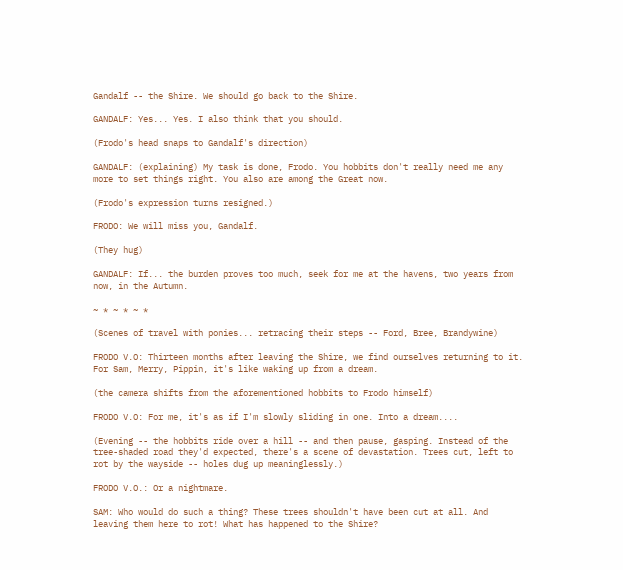Gandalf -- the Shire. We should go back to the Shire.

GANDALF: Yes... Yes. I also think that you should.

(Frodo's head snaps to Gandalf's direction)

GANDALF: (explaining) My task is done, Frodo. You hobbits don't really need me any more to set things right. You also are among the Great now.

(Frodo's expression turns resigned.)

FRODO: We will miss you, Gandalf.

(They hug)

GANDALF: If... the burden proves too much, seek for me at the havens, two years from now, in the Autumn.

~ * ~ * ~ *

(Scenes of travel with ponies... retracing their steps -- Ford, Bree, Brandywine)

FRODO V.O: Thirteen months after leaving the Shire, we find ourselves returning to it. For Sam, Merry, Pippin, it's like waking up from a dream.

(the camera shifts from the aforementioned hobbits to Frodo himself)

FRODO V.O: For me, it's as if I'm slowly sliding in one. Into a dream....

(Evening -- the hobbits ride over a hill -- and then pause, gasping. Instead of the tree-shaded road they'd expected, there's a scene of devastation. Trees cut, left to rot by the wayside -- holes dug up meaninglessly.)

FRODO V.O.: Or a nightmare.

SAM: Who would do such a thing? These trees shouldn't have been cut at all. And leaving them here to rot! What has happened to the Shire?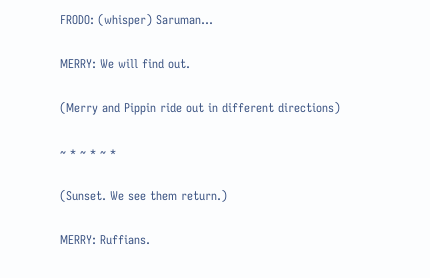FRODO: (whisper) Saruman...

MERRY: We will find out.

(Merry and Pippin ride out in different directions)

~ * ~ * ~ *

(Sunset. We see them return.)

MERRY: Ruffians.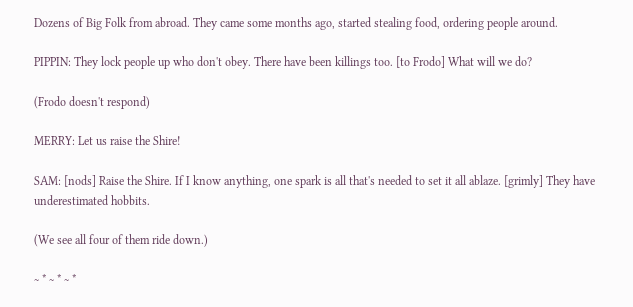Dozens of Big Folk from abroad. They came some months ago, started stealing food, ordering people around.

PIPPIN: They lock people up who don't obey. There have been killings too. [to Frodo] What will we do?

(Frodo doesn't respond)

MERRY: Let us raise the Shire!

SAM: [nods] Raise the Shire. If I know anything, one spark is all that's needed to set it all ablaze. [grimly] They have underestimated hobbits.

(We see all four of them ride down.)

~ * ~ * ~ *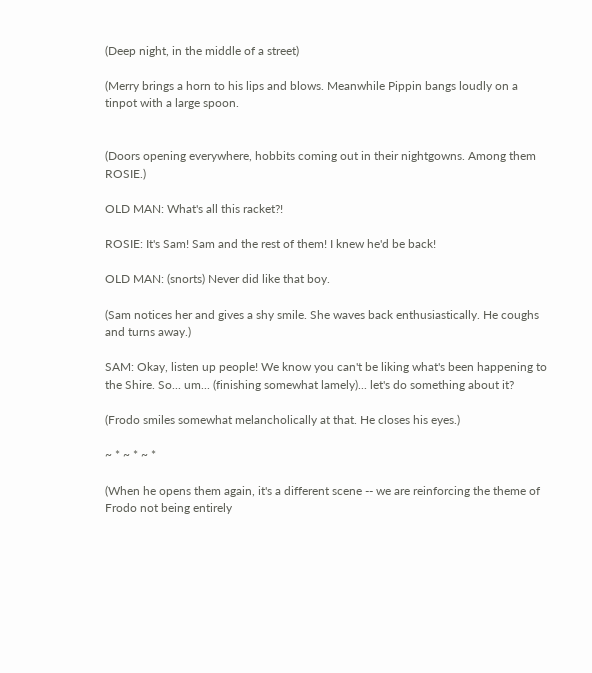(Deep night, in the middle of a street)

(Merry brings a horn to his lips and blows. Meanwhile Pippin bangs loudly on a tinpot with a large spoon.


(Doors opening everywhere, hobbits coming out in their nightgowns. Among them ROSIE.)

OLD MAN: What's all this racket?!

ROSIE: It's Sam! Sam and the rest of them! I knew he'd be back!

OLD MAN: (snorts) Never did like that boy.

(Sam notices her and gives a shy smile. She waves back enthusiastically. He coughs and turns away.)

SAM: Okay, listen up people! We know you can't be liking what's been happening to the Shire. So... um... (finishing somewhat lamely)... let's do something about it?

(Frodo smiles somewhat melancholically at that. He closes his eyes.)

~ * ~ * ~ *

(When he opens them again, it's a different scene -- we are reinforcing the theme of Frodo not being entirely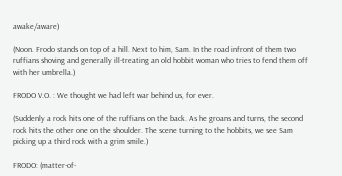awake/aware)

(Noon. Frodo stands on top of a hill. Next to him, Sam. In the road infront of them two ruffians shoving and generally ill-treating an old hobbit woman who tries to fend them off with her umbrella.)

FRODO V.O. : We thought we had left war behind us, for ever.

(Suddenly a rock hits one of the ruffians on the back. As he groans and turns, the second rock hits the other one on the shoulder. The scene turning to the hobbits, we see Sam picking up a third rock with a grim smile.)

FRODO: (matter-of-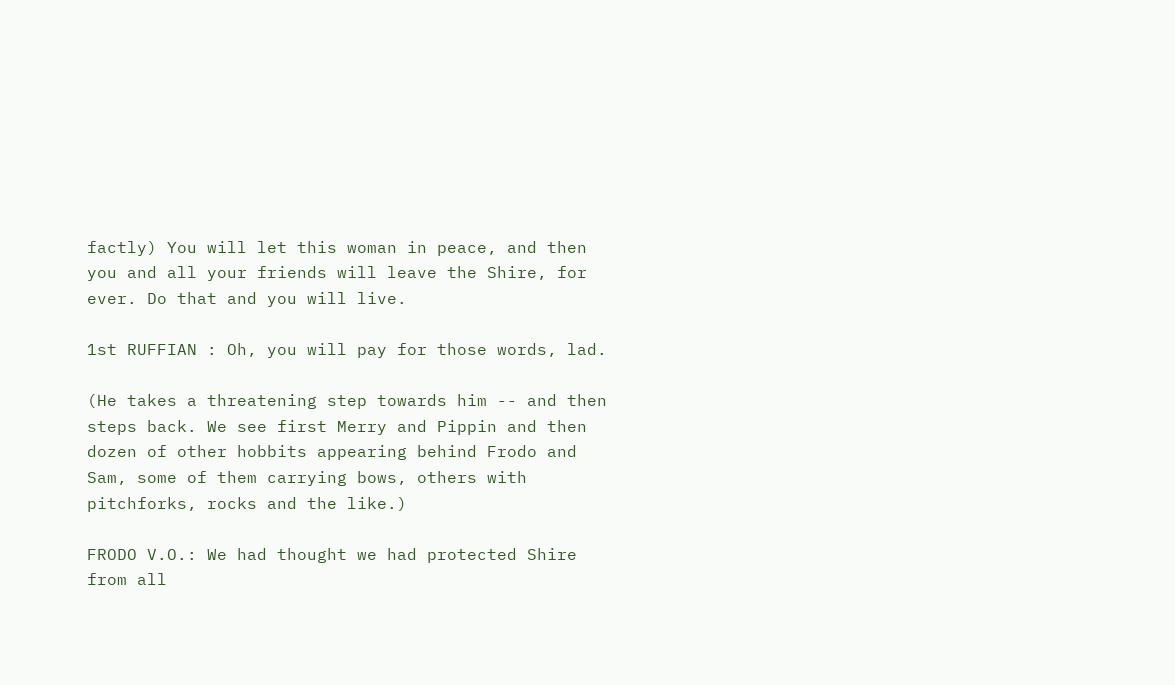factly) You will let this woman in peace, and then you and all your friends will leave the Shire, for ever. Do that and you will live.

1st RUFFIAN : Oh, you will pay for those words, lad.

(He takes a threatening step towards him -- and then steps back. We see first Merry and Pippin and then dozen of other hobbits appearing behind Frodo and Sam, some of them carrying bows, others with pitchforks, rocks and the like.)

FRODO V.O.: We had thought we had protected Shire from all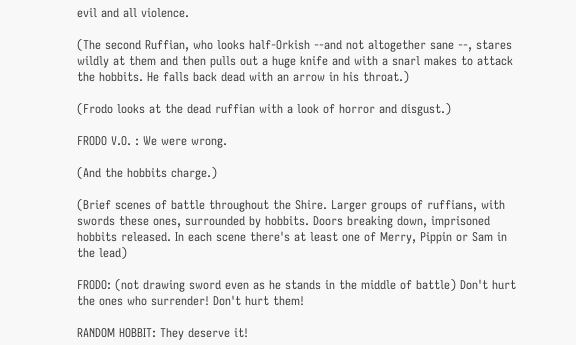evil and all violence.

(The second Ruffian, who looks half-Orkish --and not altogether sane --, stares wildly at them and then pulls out a huge knife and with a snarl makes to attack the hobbits. He falls back dead with an arrow in his throat.)

(Frodo looks at the dead ruffian with a look of horror and disgust.)

FRODO V.O. : We were wrong.

(And the hobbits charge.)

(Brief scenes of battle throughout the Shire. Larger groups of ruffians, with swords these ones, surrounded by hobbits. Doors breaking down, imprisoned hobbits released. In each scene there's at least one of Merry, Pippin or Sam in the lead)

FRODO: (not drawing sword even as he stands in the middle of battle) Don't hurt the ones who surrender! Don't hurt them!

RANDOM HOBBIT: They deserve it!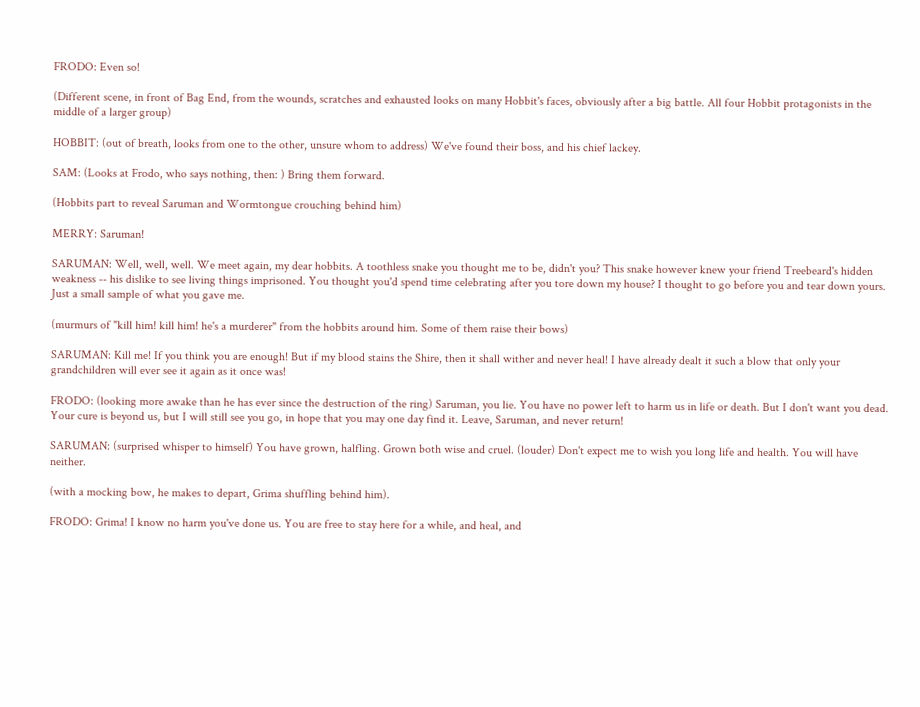FRODO: Even so!

(Different scene, in front of Bag End, from the wounds, scratches and exhausted looks on many Hobbit's faces, obviously after a big battle. All four Hobbit protagonists in the middle of a larger group)

HOBBIT: (out of breath, looks from one to the other, unsure whom to address) We've found their boss, and his chief lackey.

SAM: (Looks at Frodo, who says nothing, then: ) Bring them forward.

(Hobbits part to reveal Saruman and Wormtongue crouching behind him)

MERRY: Saruman!

SARUMAN: Well, well, well. We meet again, my dear hobbits. A toothless snake you thought me to be, didn't you? This snake however knew your friend Treebeard's hidden weakness -- his dislike to see living things imprisoned. You thought you'd spend time celebrating after you tore down my house? I thought to go before you and tear down yours. Just a small sample of what you gave me.

(murmurs of "kill him! kill him! he's a murderer" from the hobbits around him. Some of them raise their bows)

SARUMAN: Kill me! If you think you are enough! But if my blood stains the Shire, then it shall wither and never heal! I have already dealt it such a blow that only your grandchildren will ever see it again as it once was!

FRODO: (looking more awake than he has ever since the destruction of the ring) Saruman, you lie. You have no power left to harm us in life or death. But I don't want you dead. Your cure is beyond us, but I will still see you go, in hope that you may one day find it. Leave, Saruman, and never return!

SARUMAN: (surprised whisper to himself) You have grown, halfling. Grown both wise and cruel. (louder) Don't expect me to wish you long life and health. You will have neither.

(with a mocking bow, he makes to depart, Grima shuffling behind him).

FRODO: Grima! I know no harm you've done us. You are free to stay here for a while, and heal, and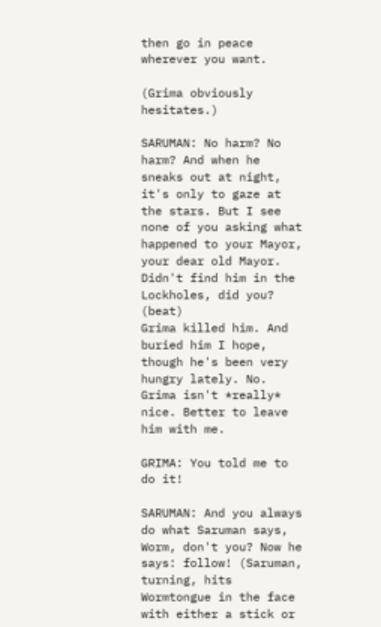then go in peace wherever you want.

(Grima obviously hesitates.)

SARUMAN: No harm? No harm? And when he sneaks out at night, it's only to gaze at the stars. But I see none of you asking what happened to your Mayor, your dear old Mayor. Didn't find him in the Lockholes, did you? (beat)
Grima killed him. And buried him I hope, though he's been very hungry lately. No. Grima isn't *really* nice. Better to leave him with me.

GRIMA: You told me to do it!

SARUMAN: And you always do what Saruman says, Worm, don't you? Now he says: follow! (Saruman, turning, hits Wormtongue in the face with either a stick or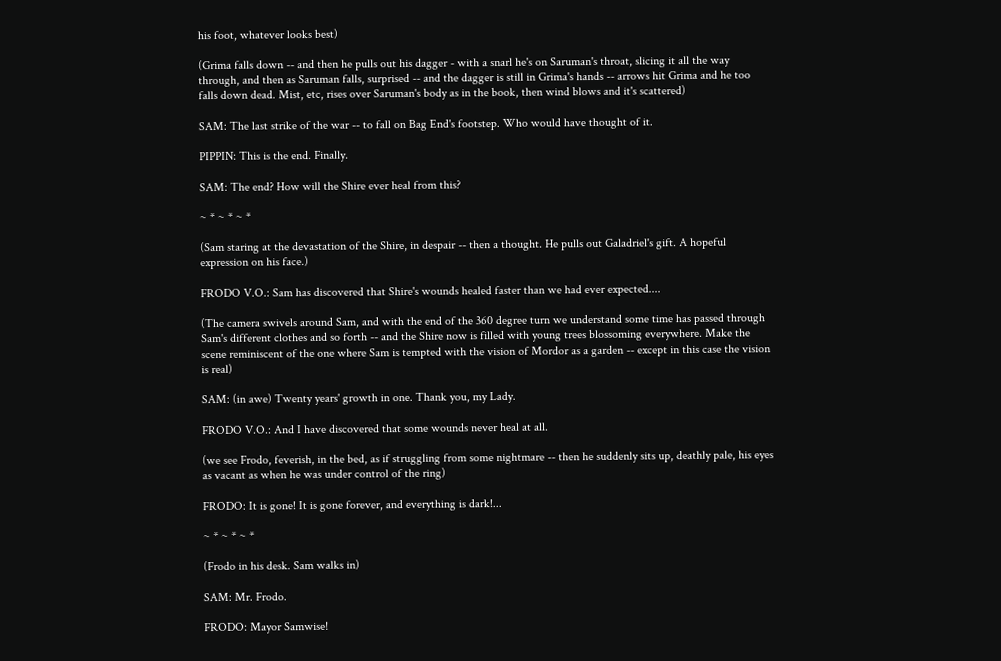his foot, whatever looks best)

(Grima falls down -- and then he pulls out his dagger - with a snarl he's on Saruman's throat, slicing it all the way through, and then as Saruman falls, surprised -- and the dagger is still in Grima's hands -- arrows hit Grima and he too falls down dead. Mist, etc, rises over Saruman's body as in the book, then wind blows and it's scattered)

SAM: The last strike of the war -- to fall on Bag End's footstep. Who would have thought of it.

PIPPIN: This is the end. Finally.

SAM: The end? How will the Shire ever heal from this?

~ * ~ * ~ *

(Sam staring at the devastation of the Shire, in despair -- then a thought. He pulls out Galadriel's gift. A hopeful expression on his face.)

FRODO V.O.: Sam has discovered that Shire's wounds healed faster than we had ever expected....

(The camera swivels around Sam, and with the end of the 360 degree turn we understand some time has passed through Sam's different clothes and so forth -- and the Shire now is filled with young trees blossoming everywhere. Make the scene reminiscent of the one where Sam is tempted with the vision of Mordor as a garden -- except in this case the vision is real)

SAM: (in awe) Twenty years' growth in one. Thank you, my Lady.

FRODO V.O.: And I have discovered that some wounds never heal at all.

(we see Frodo, feverish, in the bed, as if struggling from some nightmare -- then he suddenly sits up, deathly pale, his eyes as vacant as when he was under control of the ring)

FRODO: It is gone! It is gone forever, and everything is dark!...

~ * ~ * ~ *

(Frodo in his desk. Sam walks in)

SAM: Mr. Frodo.

FRODO: Mayor Samwise!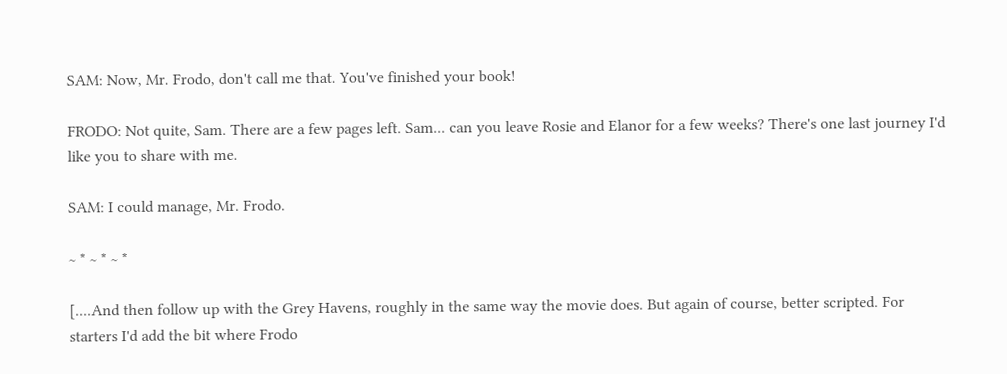SAM: Now, Mr. Frodo, don't call me that. You've finished your book!

FRODO: Not quite, Sam. There are a few pages left. Sam... can you leave Rosie and Elanor for a few weeks? There's one last journey I'd like you to share with me.

SAM: I could manage, Mr. Frodo.

~ * ~ * ~ *

[....And then follow up with the Grey Havens, roughly in the same way the movie does. But again of course, better scripted. For starters I'd add the bit where Frodo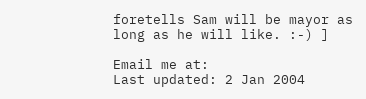foretells Sam will be mayor as long as he will like. :-) ]

Email me at:
Last updated: 2 Jan 2004